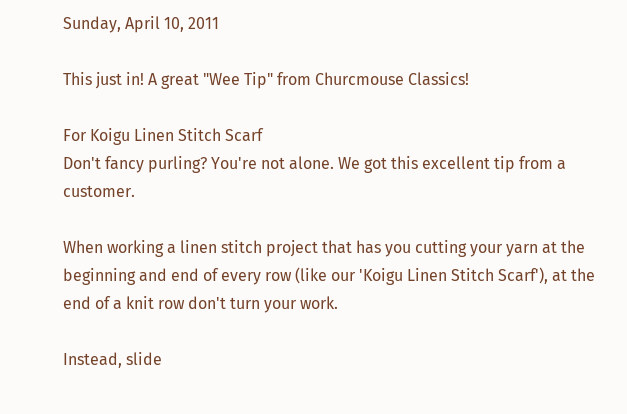Sunday, April 10, 2011

This just in! A great "Wee Tip" from Churcmouse Classics!

For Koigu Linen Stitch Scarf
Don't fancy purling? You're not alone. We got this excellent tip from a customer.

When working a linen stitch project that has you cutting your yarn at the beginning and end of every row (like our 'Koigu Linen Stitch Scarf'), at the end of a knit row don't turn your work.

Instead, slide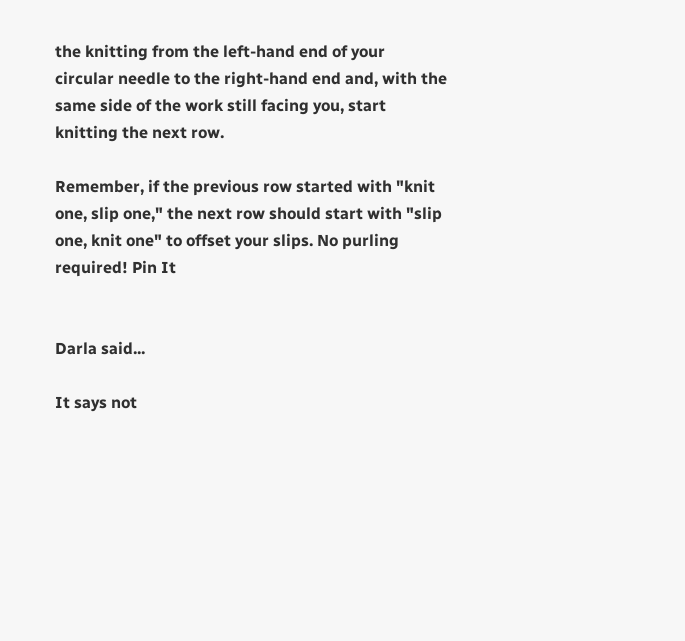the knitting from the left-hand end of your circular needle to the right-hand end and, with the same side of the work still facing you, start knitting the next row.

Remember, if the previous row started with "knit one, slip one," the next row should start with "slip one, knit one" to offset your slips. No purling required! Pin It


Darla said...

It says not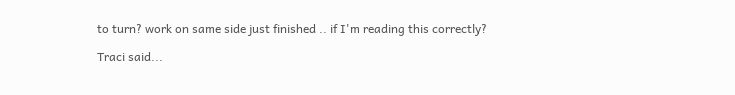to turn? work on same side just finished .. if I'm reading this correctly?

Traci said...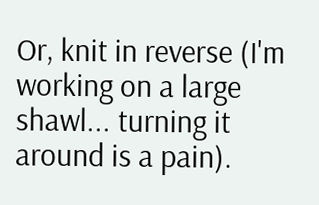Or, knit in reverse (I'm working on a large shawl... turning it around is a pain).